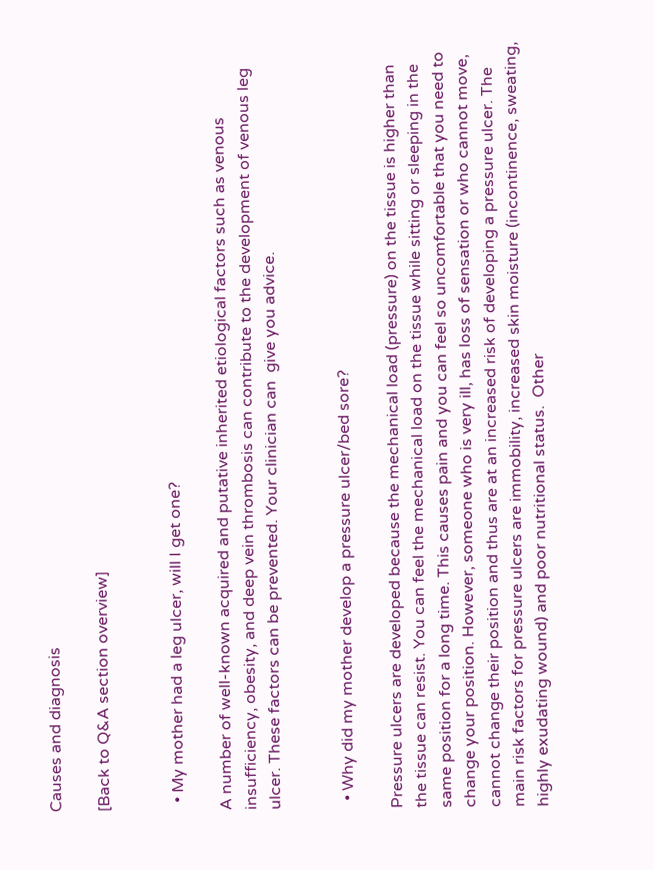Causes and diagnosis

[Back to Q&A section overview]


  • My mother had a leg ulcer, will I get one?

A number of well-known acquired and putative inherited etiological factors such as venous insufficiency, obesity, and deep vein thrombosis can contribute to the development of venous leg ulcer. These factors can be prevented. Your clinician can  give you advice.


  • Why did my mother develop a pressure ulcer/bed sore?

Pressure ulcers are developed because the mechanical load (pressure) on the tissue is higher than the tissue can resist. You can feel the mechanical load on the tissue while sitting or sleeping in the same position for a long time. This causes pain and you can feel so uncomfortable that you need to change your position. However, someone who is very ill, has loss of sensation or who cannot move, cannot change their position and thus are at an increased risk of developing a pressure ulcer. The main risk factors for pressure ulcers are immobility, increased skin moisture (incontinence, sweating, highly exudating wound) and poor nutritional status.  Other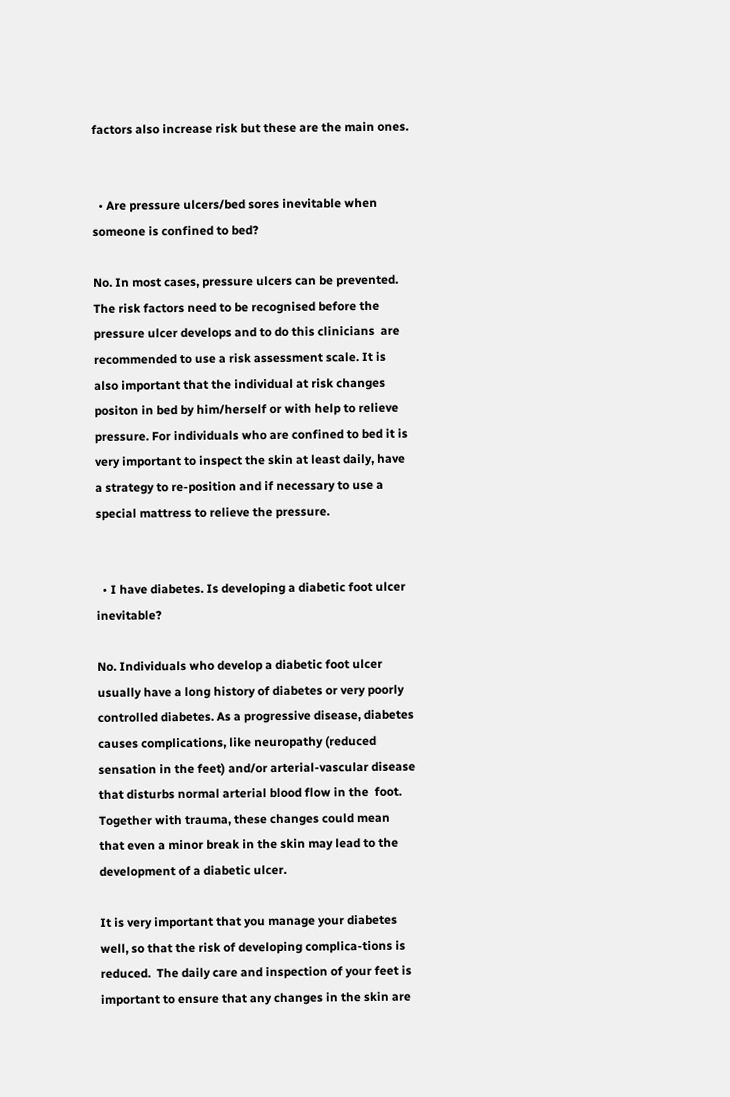factors also increase risk but these are the main ones.


  • Are pressure ulcers/bed sores inevitable when someone is confined to bed?

No. In most cases, pressure ulcers can be prevented. The risk factors need to be recognised before the pressure ulcer develops and to do this clinicians  are recommended to use a risk assessment scale. It is also important that the individual at risk changes positon in bed by him/herself or with help to relieve pressure. For individuals who are confined to bed it is very important to inspect the skin at least daily, have a strategy to re-position and if necessary to use a special mattress to relieve the pressure.


  • I have diabetes. Is developing a diabetic foot ulcer inevitable?

No. Individuals who develop a diabetic foot ulcer usually have a long history of diabetes or very poorly controlled diabetes. As a progressive disease, diabetes causes complications, like neuropathy (reduced sensation in the feet) and/or arterial-vascular disease that disturbs normal arterial blood flow in the  foot. Together with trauma, these changes could mean that even a minor break in the skin may lead to the development of a diabetic ulcer.

It is very important that you manage your diabetes well, so that the risk of developing complica-tions is reduced.  The daily care and inspection of your feet is important to ensure that any changes in the skin are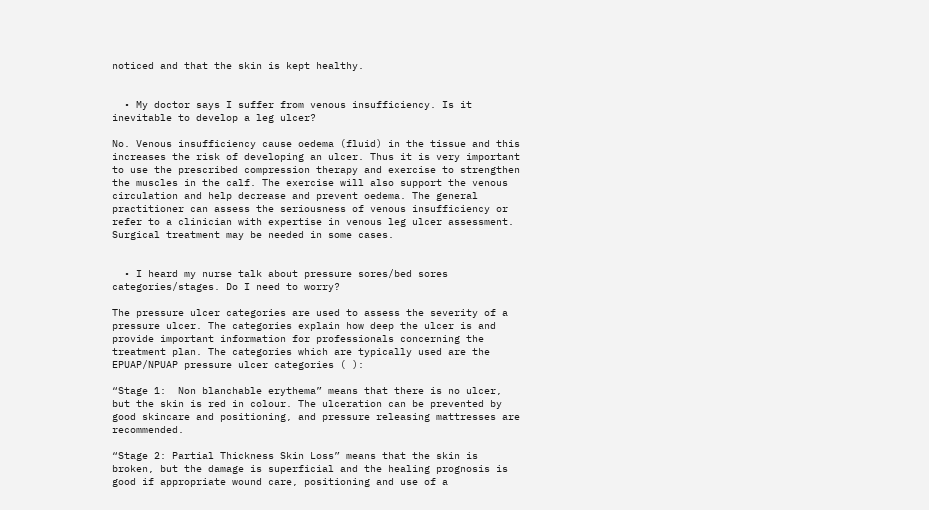noticed and that the skin is kept healthy.


  • My doctor says I suffer from venous insufficiency. Is it inevitable to develop a leg ulcer?

No. Venous insufficiency cause oedema (fluid) in the tissue and this increases the risk of developing an ulcer. Thus it is very important to use the prescribed compression therapy and exercise to strengthen the muscles in the calf. The exercise will also support the venous circulation and help decrease and prevent oedema. The general practitioner can assess the seriousness of venous insufficiency or refer to a clinician with expertise in venous leg ulcer assessment. Surgical treatment may be needed in some cases.


  • I heard my nurse talk about pressure sores/bed sores categories/stages. Do I need to worry?

The pressure ulcer categories are used to assess the severity of a pressure ulcer. The categories explain how deep the ulcer is and provide important information for professionals concerning the treatment plan. The categories which are typically used are the EPUAP/NPUAP pressure ulcer categories ( ):

“Stage 1:  Non blanchable erythema” means that there is no ulcer, but the skin is red in colour. The ulceration can be prevented by good skincare and positioning, and pressure releasing mattresses are recommended.

“Stage 2: Partial Thickness Skin Loss” means that the skin is broken, but the damage is superficial and the healing prognosis is good if appropriate wound care, positioning and use of a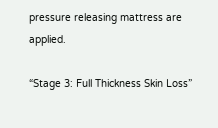pressure releasing mattress are applied.

“Stage 3: Full Thickness Skin Loss”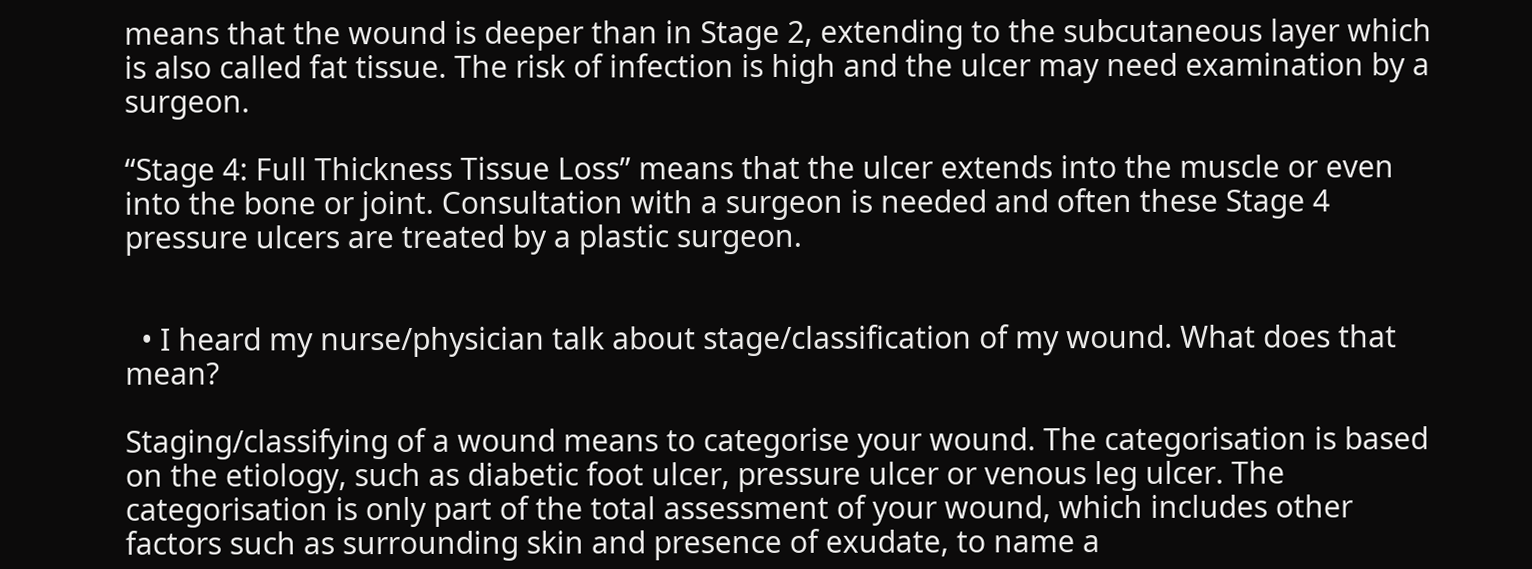means that the wound is deeper than in Stage 2, extending to the subcutaneous layer which is also called fat tissue. The risk of infection is high and the ulcer may need examination by a surgeon.

“Stage 4: Full Thickness Tissue Loss” means that the ulcer extends into the muscle or even into the bone or joint. Consultation with a surgeon is needed and often these Stage 4 pressure ulcers are treated by a plastic surgeon.


  • I heard my nurse/physician talk about stage/classification of my wound. What does that mean?

Staging/classifying of a wound means to categorise your wound. The categorisation is based on the etiology, such as diabetic foot ulcer, pressure ulcer or venous leg ulcer. The categorisation is only part of the total assessment of your wound, which includes other factors such as surrounding skin and presence of exudate, to name a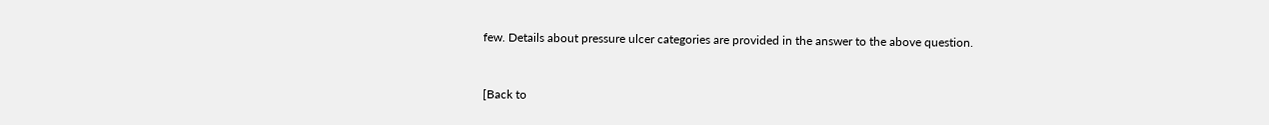few. Details about pressure ulcer categories are provided in the answer to the above question.


[Back to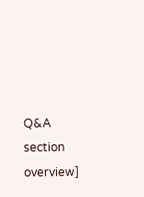Q&A section overview]